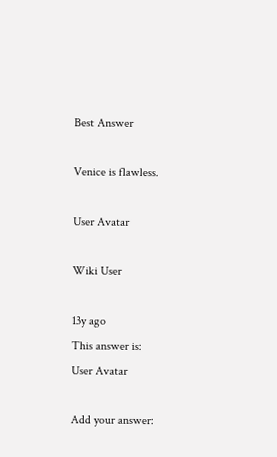Best Answer

Venice is flawless.

User Avatar

Wiki User

13y ago
This answer is:
User Avatar

Add your answer: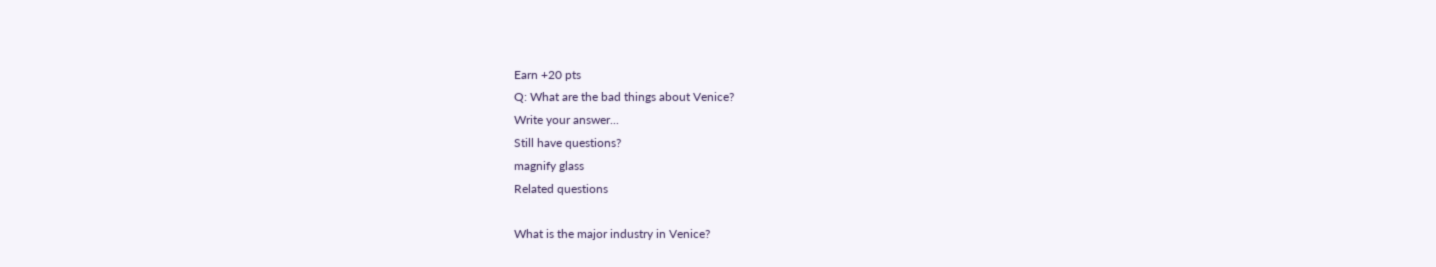Earn +20 pts
Q: What are the bad things about Venice?
Write your answer...
Still have questions?
magnify glass
Related questions

What is the major industry in Venice?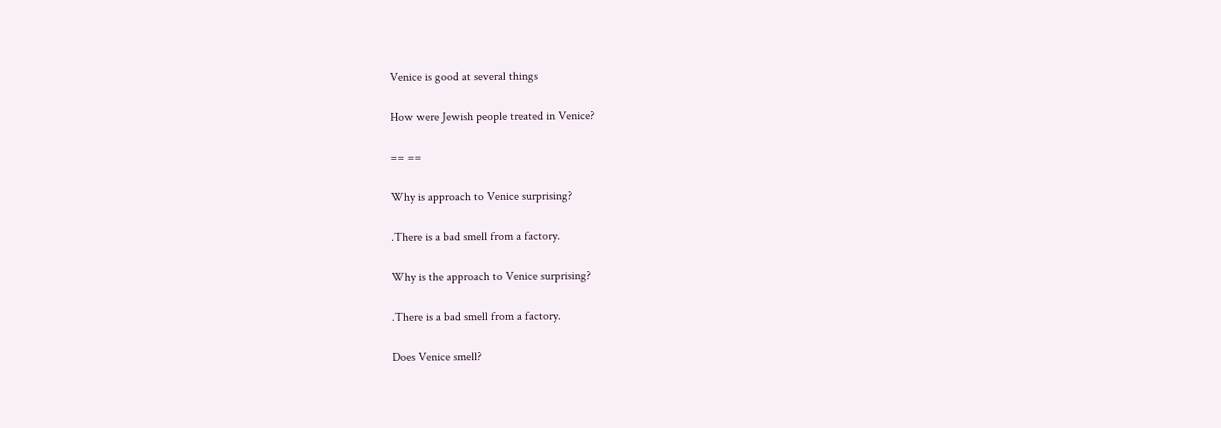Venice is good at several things

How were Jewish people treated in Venice?

== ==

Why is approach to Venice surprising?

.There is a bad smell from a factory.

Why is the approach to Venice surprising?

.There is a bad smell from a factory.

Does Venice smell?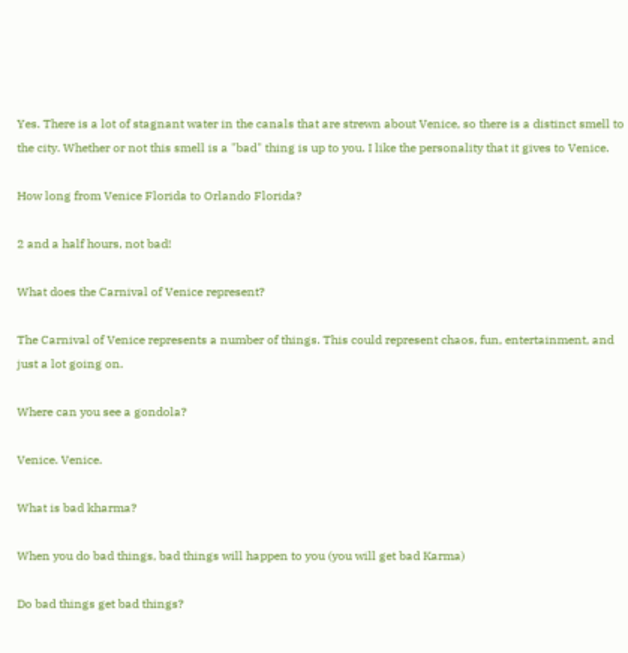Yes. There is a lot of stagnant water in the canals that are strewn about Venice, so there is a distinct smell to the city. Whether or not this smell is a "bad" thing is up to you. I like the personality that it gives to Venice.

How long from Venice Florida to Orlando Florida?

2 and a half hours, not bad!

What does the Carnival of Venice represent?

The Carnival of Venice represents a number of things. This could represent chaos, fun, entertainment, and just a lot going on.

Where can you see a gondola?

Venice. Venice.

What is bad kharma?

When you do bad things, bad things will happen to you (you will get bad Karma)

Do bad things get bad things?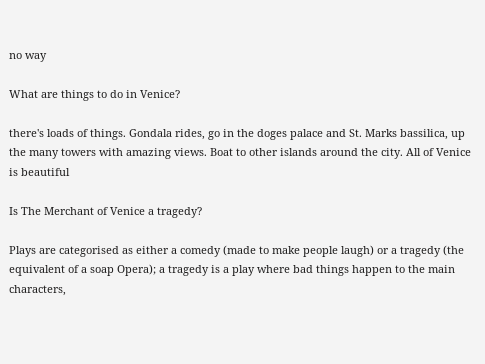no way

What are things to do in Venice?

there's loads of things. Gondala rides, go in the doges palace and St. Marks bassilica, up the many towers with amazing views. Boat to other islands around the city. All of Venice is beautiful

Is The Merchant of Venice a tragedy?

Plays are categorised as either a comedy (made to make people laugh) or a tragedy (the equivalent of a soap Opera); a tragedy is a play where bad things happen to the main characters,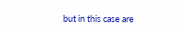but in this case are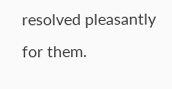resolved pleasantly for them.